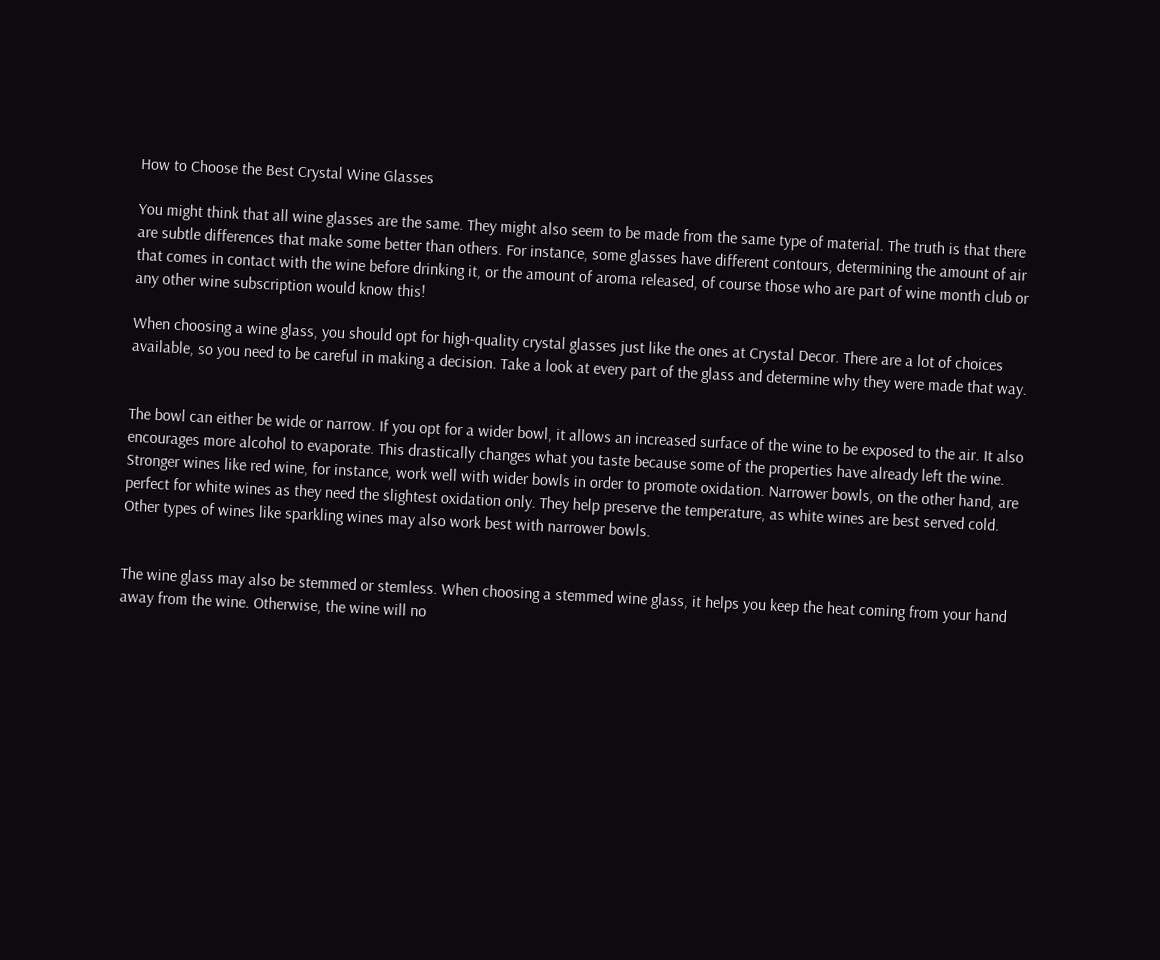How to Choose the Best Crystal Wine Glasses

You might think that all wine glasses are the same. They might also seem to be made from the same type of material. The truth is that there are subtle differences that make some better than others. For instance, some glasses have different contours, determining the amount of air that comes in contact with the wine before drinking it, or the amount of aroma released, of course those who are part of wine month club or any other wine subscription would know this!

When choosing a wine glass, you should opt for high-quality crystal glasses just like the ones at Crystal Decor. There are a lot of choices available, so you need to be careful in making a decision. Take a look at every part of the glass and determine why they were made that way.


The bowl can either be wide or narrow. If you opt for a wider bowl, it allows an increased surface of the wine to be exposed to the air. It also encourages more alcohol to evaporate. This drastically changes what you taste because some of the properties have already left the wine. Stronger wines like red wine, for instance, work well with wider bowls in order to promote oxidation. Narrower bowls, on the other hand, are perfect for white wines as they need the slightest oxidation only. They help preserve the temperature, as white wines are best served cold. Other types of wines like sparkling wines may also work best with narrower bowls.


The wine glass may also be stemmed or stemless. When choosing a stemmed wine glass, it helps you keep the heat coming from your hand away from the wine. Otherwise, the wine will no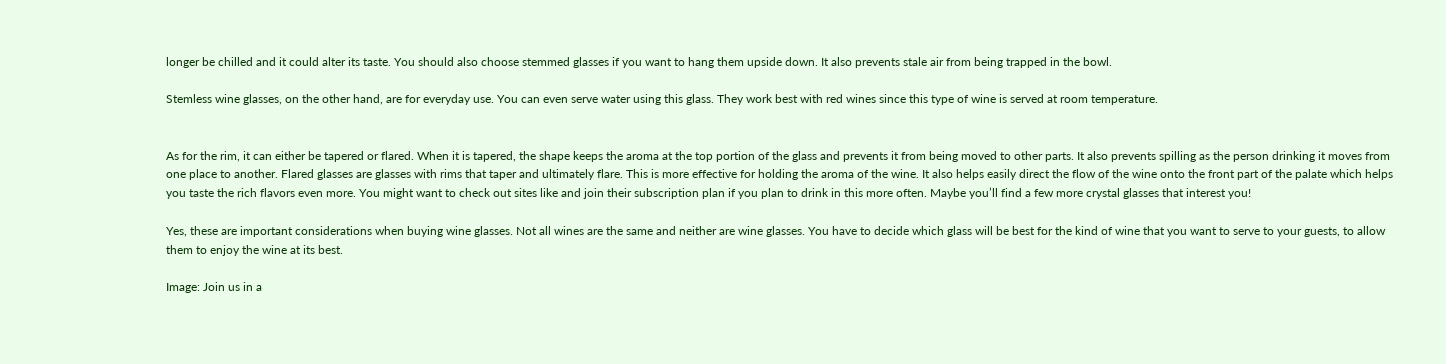longer be chilled and it could alter its taste. You should also choose stemmed glasses if you want to hang them upside down. It also prevents stale air from being trapped in the bowl.

Stemless wine glasses, on the other hand, are for everyday use. You can even serve water using this glass. They work best with red wines since this type of wine is served at room temperature.


As for the rim, it can either be tapered or flared. When it is tapered, the shape keeps the aroma at the top portion of the glass and prevents it from being moved to other parts. It also prevents spilling as the person drinking it moves from one place to another. Flared glasses are glasses with rims that taper and ultimately flare. This is more effective for holding the aroma of the wine. It also helps easily direct the flow of the wine onto the front part of the palate which helps you taste the rich flavors even more. You might want to check out sites like and join their subscription plan if you plan to drink in this more often. Maybe you’ll find a few more crystal glasses that interest you!

Yes, these are important considerations when buying wine glasses. Not all wines are the same and neither are wine glasses. You have to decide which glass will be best for the kind of wine that you want to serve to your guests, to allow them to enjoy the wine at its best.

Image: Join us in a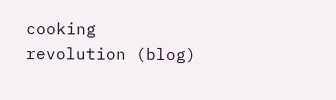cooking revolution (blog)